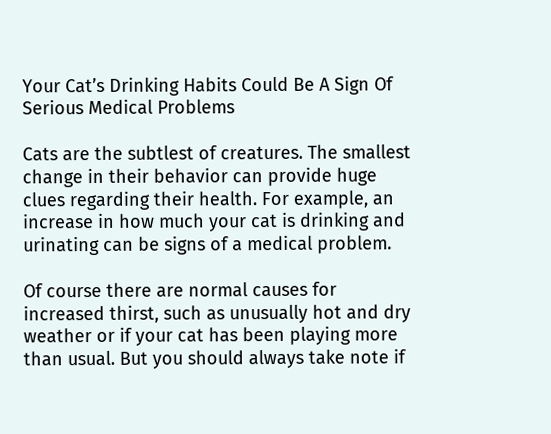Your Cat’s Drinking Habits Could Be A Sign Of Serious Medical Problems

Cats are the subtlest of creatures. The smallest change in their behavior can provide huge clues regarding their health. For example, an increase in how much your cat is drinking and urinating can be signs of a medical problem.

Of course there are normal causes for increased thirst, such as unusually hot and dry weather or if your cat has been playing more than usual. But you should always take note if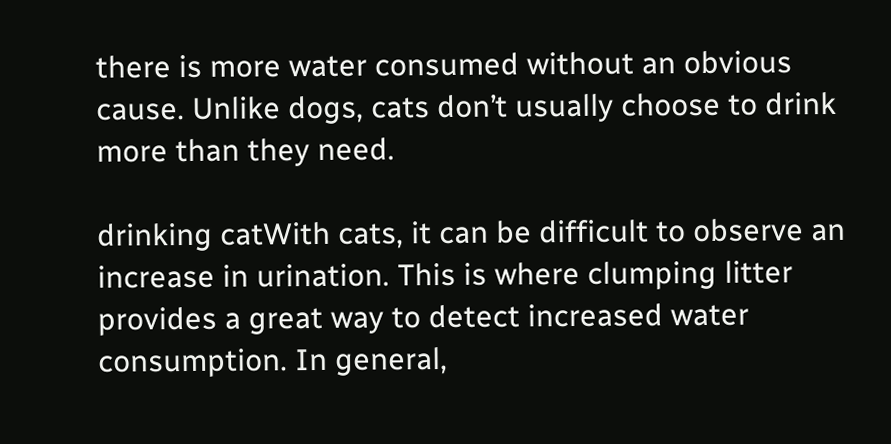there is more water consumed without an obvious cause. Unlike dogs, cats don’t usually choose to drink more than they need.

drinking catWith cats, it can be difficult to observe an increase in urination. This is where clumping litter provides a great way to detect increased water consumption. In general,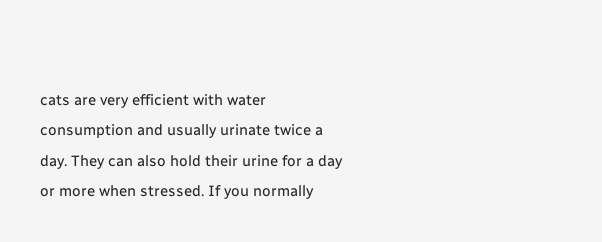cats are very efficient with water consumption and usually urinate twice a day. They can also hold their urine for a day or more when stressed. If you normally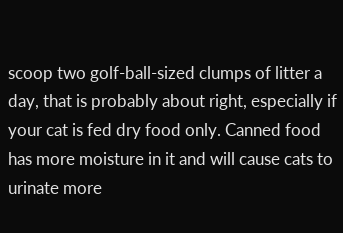scoop two golf-ball-sized clumps of litter a day, that is probably about right, especially if your cat is fed dry food only. Canned food has more moisture in it and will cause cats to urinate more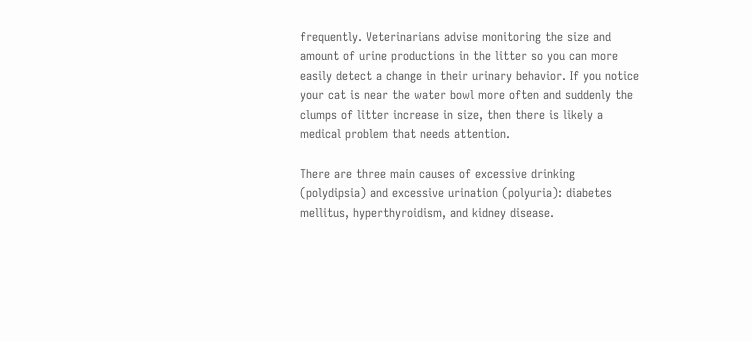frequently. Veterinarians advise monitoring the size and amount of urine productions in the litter so you can more easily detect a change in their urinary behavior. If you notice your cat is near the water bowl more often and suddenly the clumps of litter increase in size, then there is likely a medical problem that needs attention.

There are three main causes of excessive drinking (polydipsia) and excessive urination (polyuria): diabetes mellitus, hyperthyroidism, and kidney disease.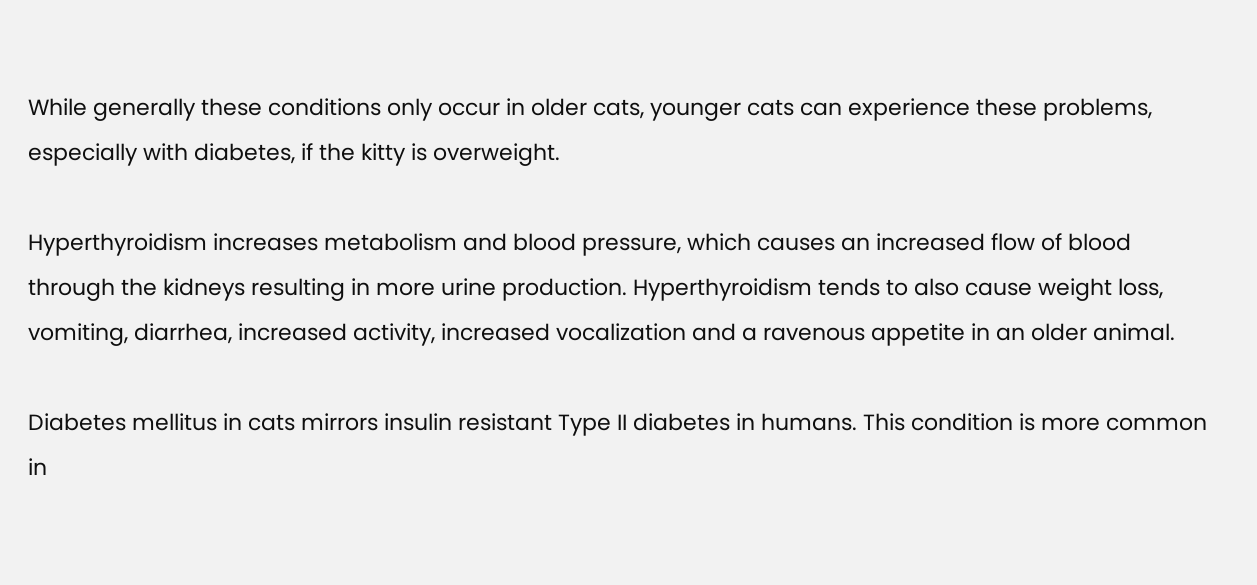While generally these conditions only occur in older cats, younger cats can experience these problems, especially with diabetes, if the kitty is overweight.

Hyperthyroidism increases metabolism and blood pressure, which causes an increased flow of blood through the kidneys resulting in more urine production. Hyperthyroidism tends to also cause weight loss, vomiting, diarrhea, increased activity, increased vocalization and a ravenous appetite in an older animal.

Diabetes mellitus in cats mirrors insulin resistant Type II diabetes in humans. This condition is more common in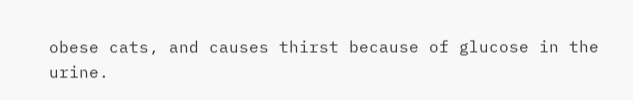obese cats, and causes thirst because of glucose in the urine.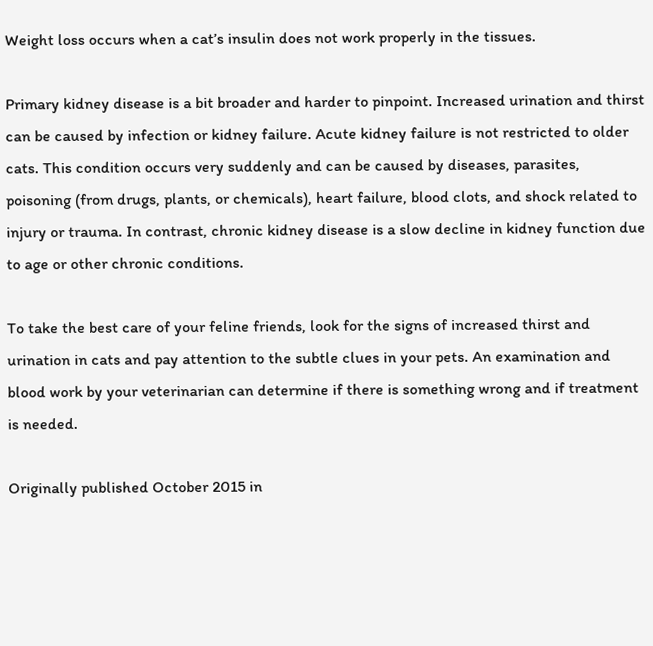Weight loss occurs when a cat’s insulin does not work properly in the tissues.

Primary kidney disease is a bit broader and harder to pinpoint. Increased urination and thirst can be caused by infection or kidney failure. Acute kidney failure is not restricted to older cats. This condition occurs very suddenly and can be caused by diseases, parasites, poisoning (from drugs, plants, or chemicals), heart failure, blood clots, and shock related to injury or trauma. In contrast, chronic kidney disease is a slow decline in kidney function due to age or other chronic conditions.

To take the best care of your feline friends, look for the signs of increased thirst and urination in cats and pay attention to the subtle clues in your pets. An examination and blood work by your veterinarian can determine if there is something wrong and if treatment is needed.

Originally published October 2015 in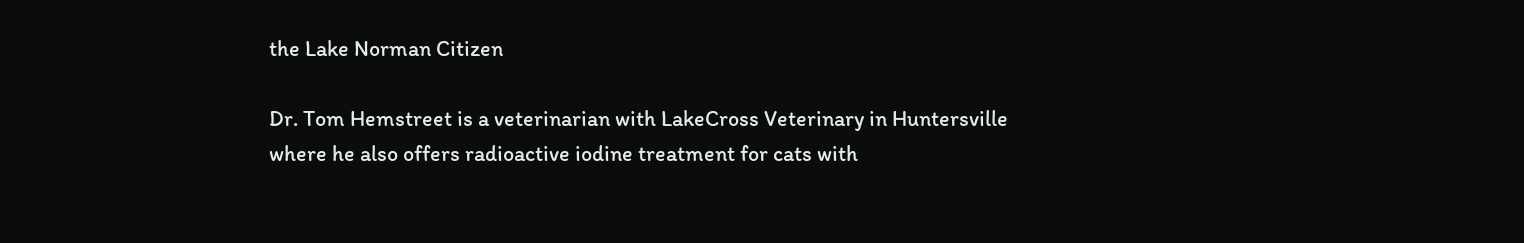the Lake Norman Citizen

Dr. Tom Hemstreet is a veterinarian with LakeCross Veterinary in Huntersville where he also offers radioactive iodine treatment for cats with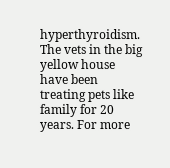hyperthyroidism. The vets in the big yellow house have been treating pets like family for 20 years. For more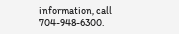information, call 704-948-6300.